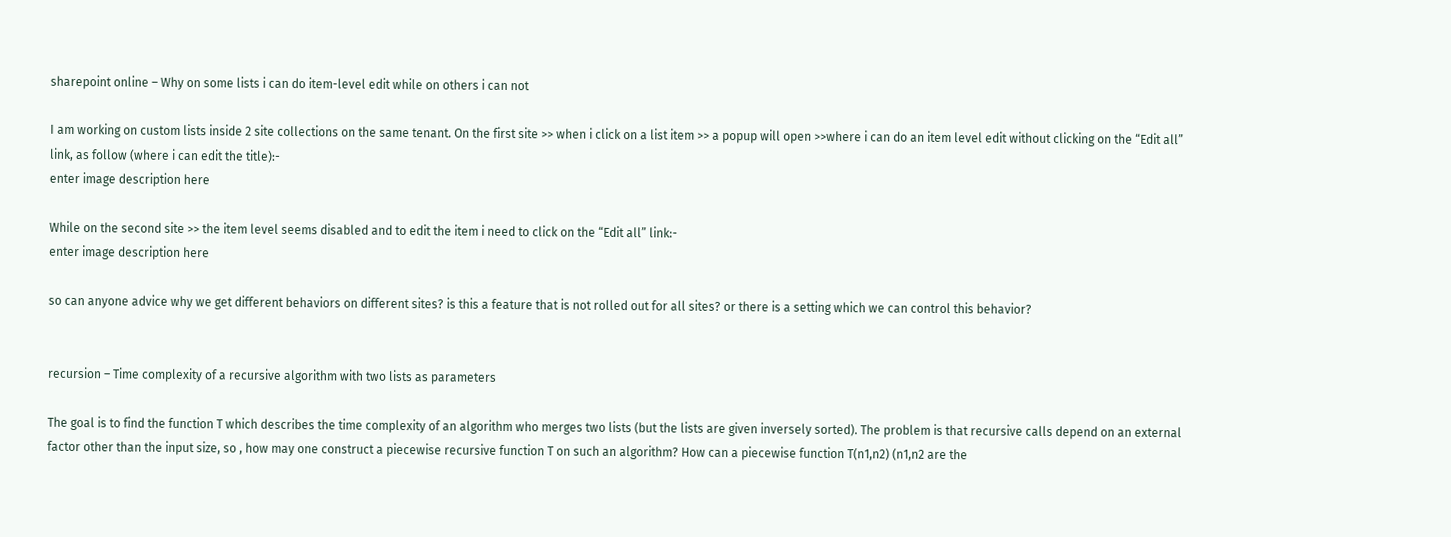sharepoint online – Why on some lists i can do item-level edit while on others i can not

I am working on custom lists inside 2 site collections on the same tenant. On the first site >> when i click on a list item >> a popup will open >>where i can do an item level edit without clicking on the “Edit all” link, as follow (where i can edit the title):-
enter image description here

While on the second site >> the item level seems disabled and to edit the item i need to click on the “Edit all” link:-
enter image description here

so can anyone advice why we get different behaviors on different sites? is this a feature that is not rolled out for all sites? or there is a setting which we can control this behavior?


recursion – Time complexity of a recursive algorithm with two lists as parameters

The goal is to find the function T which describes the time complexity of an algorithm who merges two lists (but the lists are given inversely sorted). The problem is that recursive calls depend on an external factor other than the input size, so , how may one construct a piecewise recursive function T on such an algorithm? How can a piecewise function T(n1,n2) (n1,n2 are the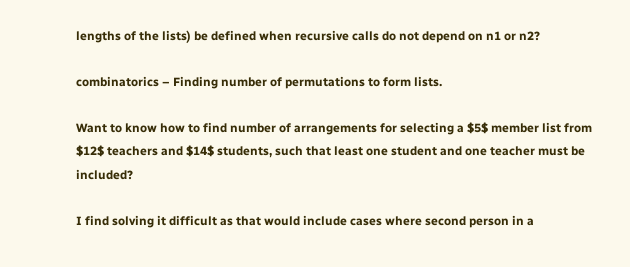lengths of the lists) be defined when recursive calls do not depend on n1 or n2?

combinatorics – Finding number of permutations to form lists.

Want to know how to find number of arrangements for selecting a $5$ member list from $12$ teachers and $14$ students, such that least one student and one teacher must be included?

I find solving it difficult as that would include cases where second person in a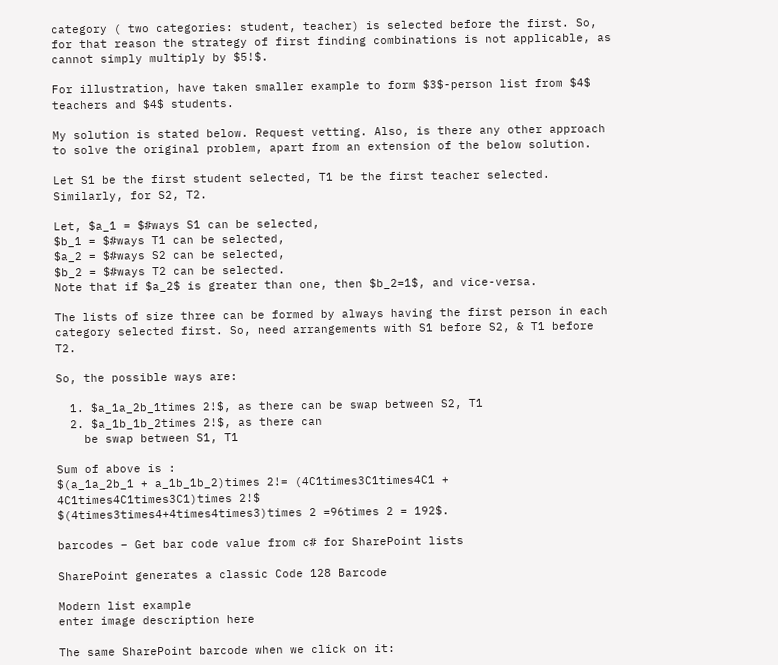category ( two categories: student, teacher) is selected before the first. So, for that reason the strategy of first finding combinations is not applicable, as cannot simply multiply by $5!$.

For illustration, have taken smaller example to form $3$-person list from $4$ teachers and $4$ students.

My solution is stated below. Request vetting. Also, is there any other approach to solve the original problem, apart from an extension of the below solution.

Let S1 be the first student selected, T1 be the first teacher selected. Similarly, for S2, T2.

Let, $a_1 = $#ways S1 can be selected,
$b_1 = $#ways T1 can be selected,
$a_2 = $#ways S2 can be selected,
$b_2 = $#ways T2 can be selected.
Note that if $a_2$ is greater than one, then $b_2=1$, and vice-versa.

The lists of size three can be formed by always having the first person in each category selected first. So, need arrangements with S1 before S2, & T1 before T2.

So, the possible ways are:

  1. $a_1a_2b_1times 2!$, as there can be swap between S2, T1
  2. $a_1b_1b_2times 2!$, as there can
    be swap between S1, T1

Sum of above is :
$(a_1a_2b_1 + a_1b_1b_2)times 2!= (4C1times3C1times4C1 + 4C1times4C1times3C1)times 2!$
$(4times3times4+4times4times3)times 2 =96times 2 = 192$.

barcodes – Get bar code value from c# for SharePoint lists

SharePoint generates a classic Code 128 Barcode

Modern list example
enter image description here

The same SharePoint barcode when we click on it: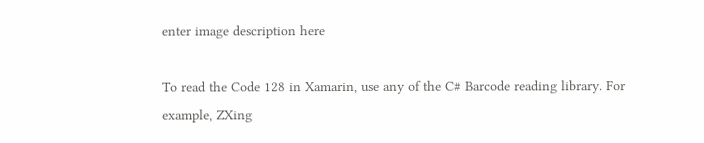enter image description here

To read the Code 128 in Xamarin, use any of the C# Barcode reading library. For example, ZXing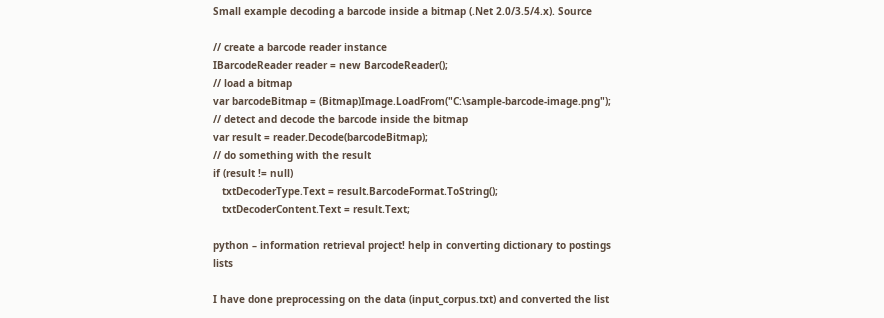Small example decoding a barcode inside a bitmap (.Net 2.0/3.5/4.x). Source

// create a barcode reader instance
IBarcodeReader reader = new BarcodeReader();
// load a bitmap
var barcodeBitmap = (Bitmap)Image.LoadFrom("C:\sample-barcode-image.png");
// detect and decode the barcode inside the bitmap
var result = reader.Decode(barcodeBitmap);
// do something with the result
if (result != null)
   txtDecoderType.Text = result.BarcodeFormat.ToString();
   txtDecoderContent.Text = result.Text;

python – information retrieval project! help in converting dictionary to postings lists

I have done preprocessing on the data (input_corpus.txt) and converted the list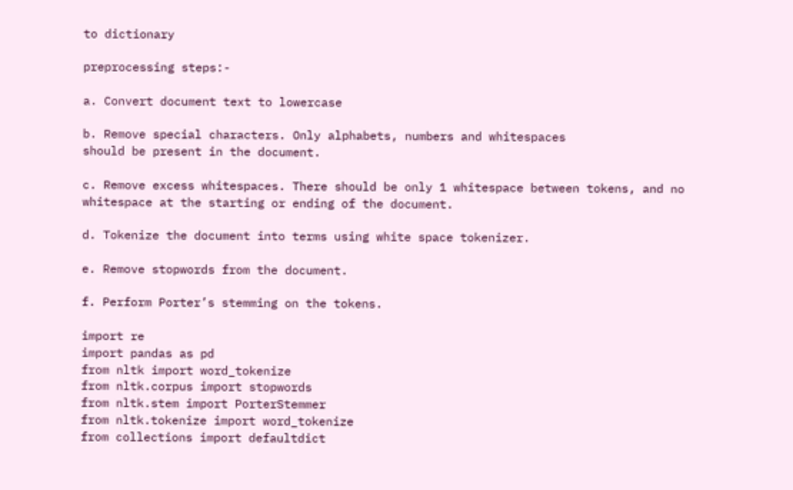to dictionary

preprocessing steps:-

a. Convert document text to lowercase

b. Remove special characters. Only alphabets, numbers and whitespaces
should be present in the document.

c. Remove excess whitespaces. There should be only 1 whitespace between tokens, and no whitespace at the starting or ending of the document.

d. Tokenize the document into terms using white space tokenizer.

e. Remove stopwords from the document.

f. Perform Porter’s stemming on the tokens.

import re
import pandas as pd
from nltk import word_tokenize
from nltk.corpus import stopwords
from nltk.stem import PorterStemmer
from nltk.tokenize import word_tokenize
from collections import defaultdict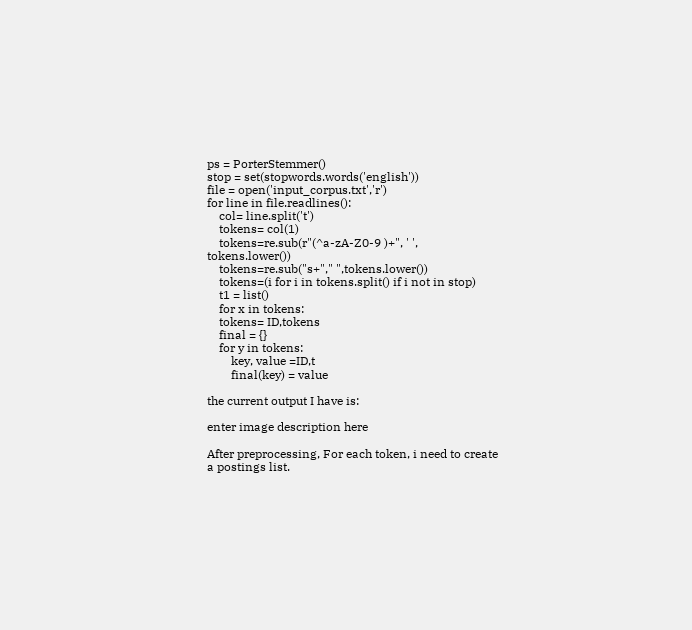ps = PorterStemmer()
stop = set(stopwords.words('english'))
file = open('input_corpus.txt','r')
for line in file.readlines():
    col= line.split('t')
    tokens= col(1)
    tokens=re.sub(r"(^a-zA-Z0-9 )+", ' ', tokens.lower())
    tokens=re.sub("s+"," ",tokens.lower())
    tokens=(i for i in tokens.split() if i not in stop)
    t1 = list()
    for x in tokens:
    tokens= ID,tokens
    final = {}
    for y in tokens:
        key, value =ID,t
        final(key) = value

the current output I have is:

enter image description here

After preprocessing, For each token, i need to create a postings list.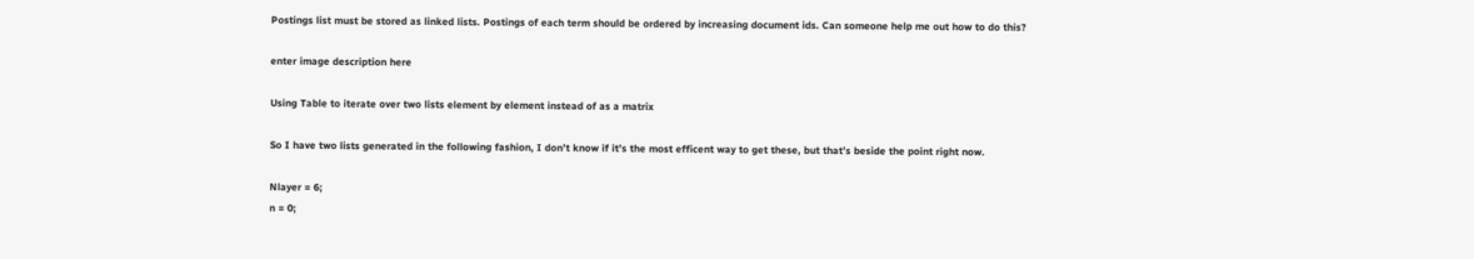Postings list must be stored as linked lists. Postings of each term should be ordered by increasing document ids. Can someone help me out how to do this?

enter image description here

Using Table to iterate over two lists element by element instead of as a matrix

So I have two lists generated in the following fashion, I don’t know if it’s the most efficent way to get these, but that’s beside the point right now.

Nlayer = 6;
n = 0;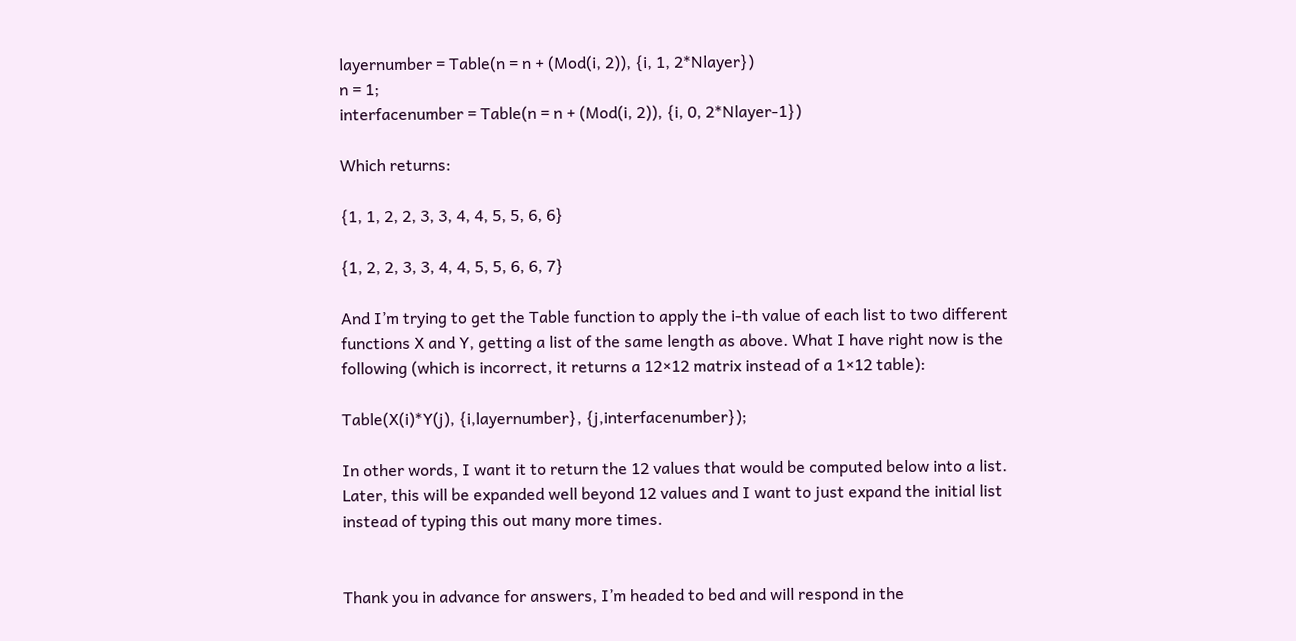layernumber = Table(n = n + (Mod(i, 2)), {i, 1, 2*Nlayer})
n = 1;
interfacenumber = Table(n = n + (Mod(i, 2)), {i, 0, 2*Nlayer-1})

Which returns:

{1, 1, 2, 2, 3, 3, 4, 4, 5, 5, 6, 6}

{1, 2, 2, 3, 3, 4, 4, 5, 5, 6, 6, 7}

And I’m trying to get the Table function to apply the i-th value of each list to two different functions X and Y, getting a list of the same length as above. What I have right now is the following (which is incorrect, it returns a 12×12 matrix instead of a 1×12 table):

Table(X(i)*Y(j), {i,layernumber}, {j,interfacenumber});

In other words, I want it to return the 12 values that would be computed below into a list. Later, this will be expanded well beyond 12 values and I want to just expand the initial list instead of typing this out many more times.


Thank you in advance for answers, I’m headed to bed and will respond in the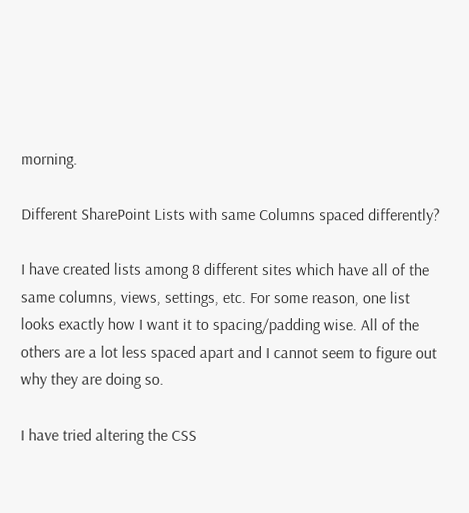morning.

Different SharePoint Lists with same Columns spaced differently?

I have created lists among 8 different sites which have all of the same columns, views, settings, etc. For some reason, one list looks exactly how I want it to spacing/padding wise. All of the others are a lot less spaced apart and I cannot seem to figure out why they are doing so.

I have tried altering the CSS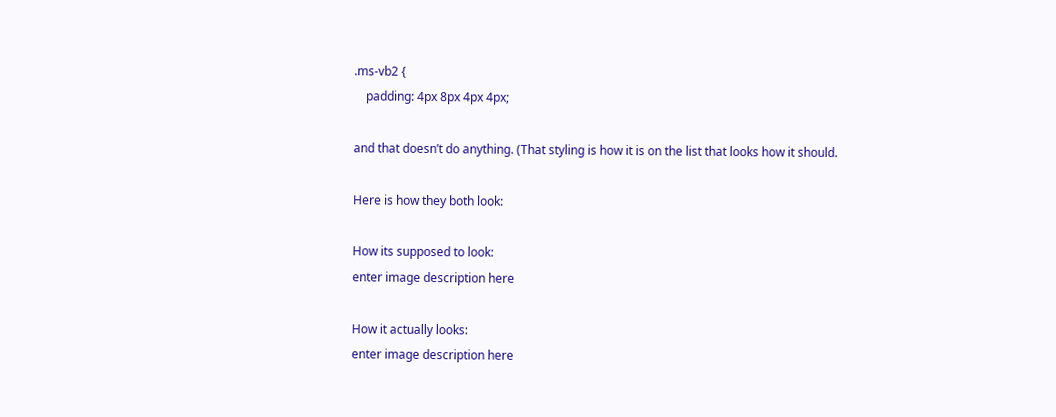.ms-vb2 {
    padding: 4px 8px 4px 4px;

and that doesn’t do anything. (That styling is how it is on the list that looks how it should.

Here is how they both look:

How its supposed to look:
enter image description here

How it actually looks:
enter image description here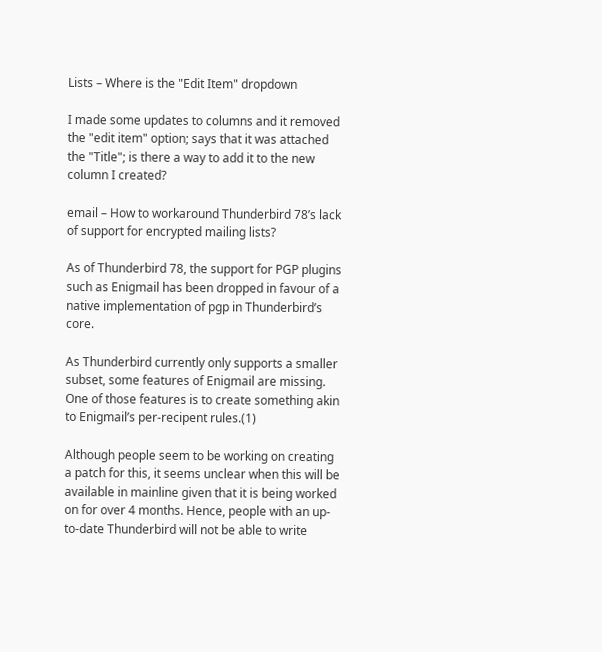Lists – Where is the "Edit Item" dropdown

I made some updates to columns and it removed the "edit item" option; says that it was attached the "Title"; is there a way to add it to the new column I created?

email – How to workaround Thunderbird 78’s lack of support for encrypted mailing lists?

As of Thunderbird 78, the support for PGP plugins such as Enigmail has been dropped in favour of a native implementation of pgp in Thunderbird’s core.

As Thunderbird currently only supports a smaller subset, some features of Enigmail are missing. One of those features is to create something akin to Enigmail’s per-recipent rules.(1)

Although people seem to be working on creating a patch for this, it seems unclear when this will be available in mainline given that it is being worked on for over 4 months. Hence, people with an up-to-date Thunderbird will not be able to write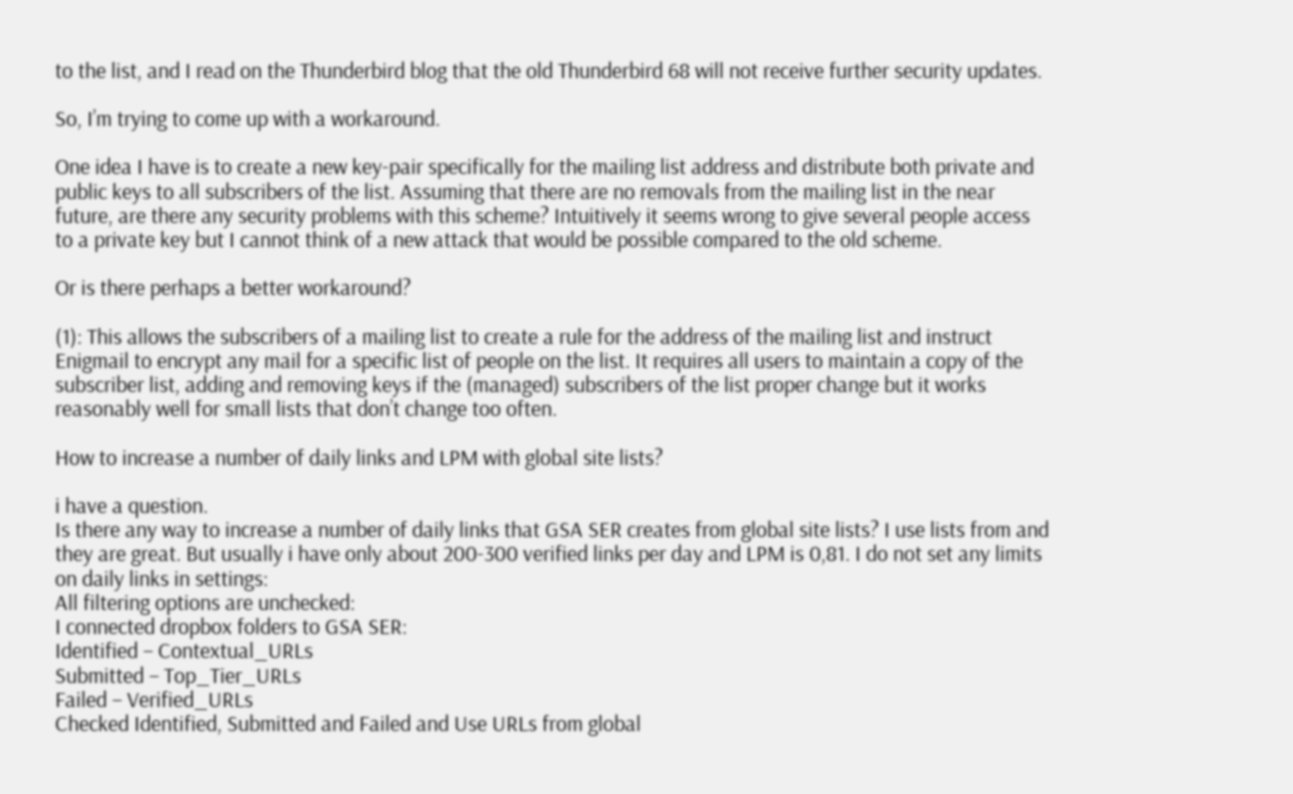to the list, and I read on the Thunderbird blog that the old Thunderbird 68 will not receive further security updates.

So, I’m trying to come up with a workaround.

One idea I have is to create a new key-pair specifically for the mailing list address and distribute both private and public keys to all subscribers of the list. Assuming that there are no removals from the mailing list in the near future, are there any security problems with this scheme? Intuitively it seems wrong to give several people access to a private key but I cannot think of a new attack that would be possible compared to the old scheme.

Or is there perhaps a better workaround?

(1): This allows the subscribers of a mailing list to create a rule for the address of the mailing list and instruct Enigmail to encrypt any mail for a specific list of people on the list. It requires all users to maintain a copy of the subscriber list, adding and removing keys if the (managed) subscribers of the list proper change but it works reasonably well for small lists that don’t change too often.

How to increase a number of daily links and LPM with global site lists?

i have a question.
Is there any way to increase a number of daily links that GSA SER creates from global site lists? I use lists from and they are great. But usually i have only about 200-300 verified links per day and LPM is 0,81. I do not set any limits on daily links in settings:
All filtering options are unchecked:
I connected dropbox folders to GSA SER:
Identified – Contextual_URLs
Submitted – Top_Tier_URLs
Failed – Verified_URLs
Checked Identified, Submitted and Failed and Use URLs from global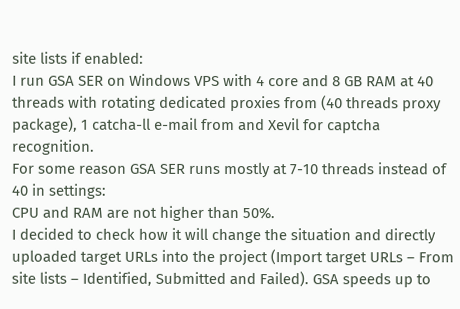site lists if enabled:
I run GSA SER on Windows VPS with 4 core and 8 GB RAM at 40 threads with rotating dedicated proxies from (40 threads proxy package), 1 catcha-ll e-mail from and Xevil for captcha recognition.
For some reason GSA SER runs mostly at 7-10 threads instead of 40 in settings:
CPU and RAM are not higher than 50%.
I decided to check how it will change the situation and directly uploaded target URLs into the project (Import target URLs – From site lists – Identified, Submitted and Failed). GSA speeds up to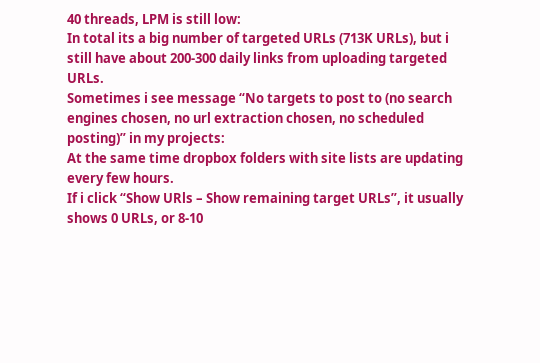40 threads, LPM is still low:
In total its a big number of targeted URLs (713K URLs), but i still have about 200-300 daily links from uploading targeted URLs.
Sometimes i see message “No targets to post to (no search engines chosen, no url extraction chosen, no scheduled posting)” in my projects:
At the same time dropbox folders with site lists are updating every few hours.
If i click “Show URls – Show remaining target URLs”, it usually shows 0 URLs, or 8-10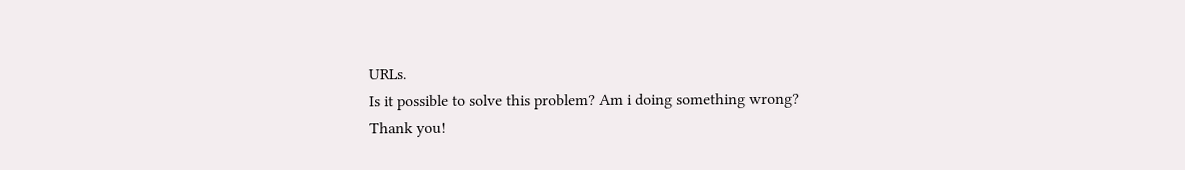URLs.
Is it possible to solve this problem? Am i doing something wrong?
Thank you!